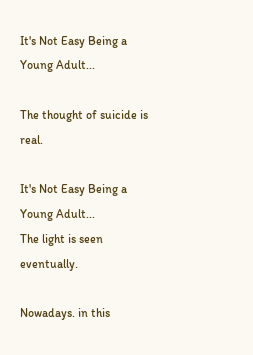It's Not Easy Being a Young Adult...

The thought of suicide is real.

It's Not Easy Being a Young Adult...
The light is seen eventually.

Nowadays. in this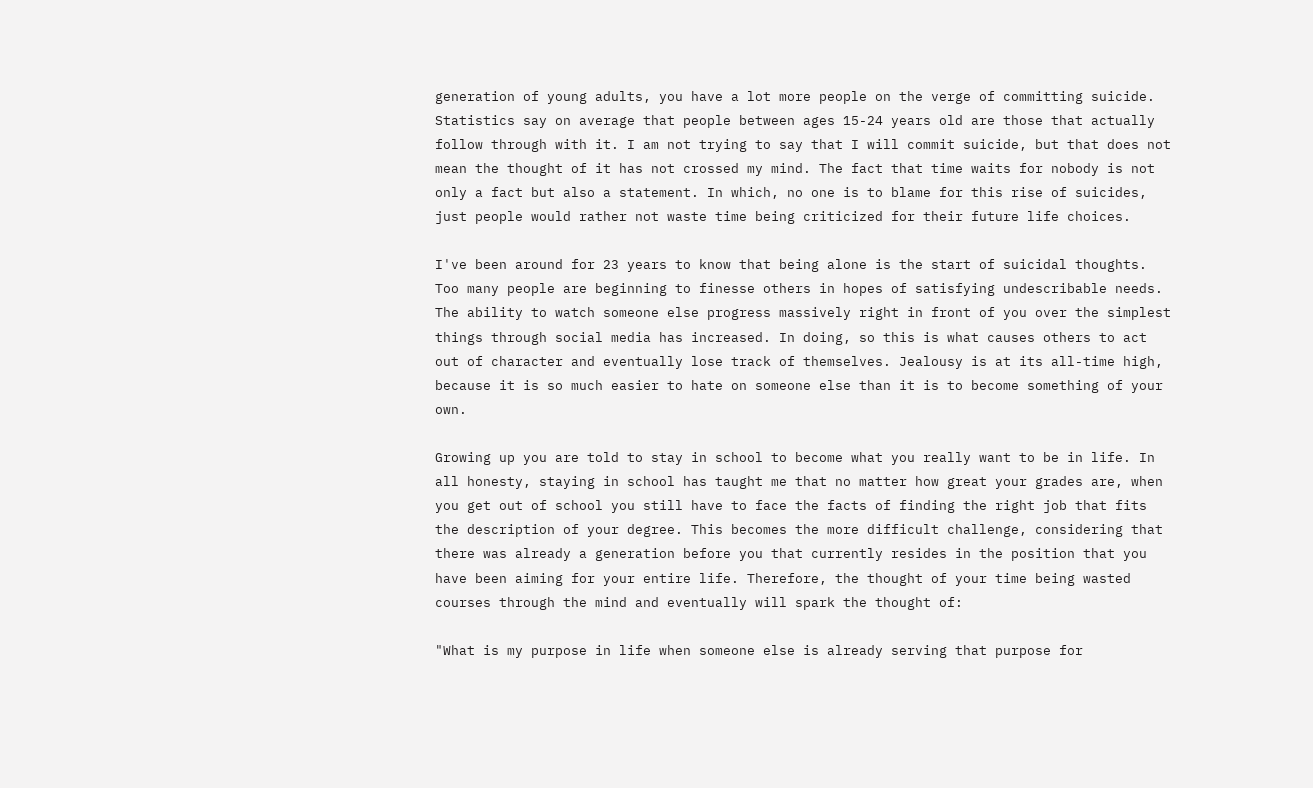generation of young adults, you have a lot more people on the verge of committing suicide. Statistics say on average that people between ages 15-24 years old are those that actually follow through with it. I am not trying to say that I will commit suicide, but that does not mean the thought of it has not crossed my mind. The fact that time waits for nobody is not only a fact but also a statement. In which, no one is to blame for this rise of suicides, just people would rather not waste time being criticized for their future life choices.

I've been around for 23 years to know that being alone is the start of suicidal thoughts. Too many people are beginning to finesse others in hopes of satisfying undescribable needs. The ability to watch someone else progress massively right in front of you over the simplest things through social media has increased. In doing, so this is what causes others to act out of character and eventually lose track of themselves. Jealousy is at its all-time high, because it is so much easier to hate on someone else than it is to become something of your own.

Growing up you are told to stay in school to become what you really want to be in life. In all honesty, staying in school has taught me that no matter how great your grades are, when you get out of school you still have to face the facts of finding the right job that fits the description of your degree. This becomes the more difficult challenge, considering that there was already a generation before you that currently resides in the position that you have been aiming for your entire life. Therefore, the thought of your time being wasted courses through the mind and eventually will spark the thought of:

"What is my purpose in life when someone else is already serving that purpose for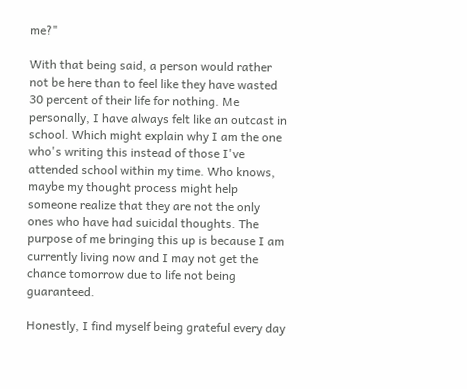me?"

With that being said, a person would rather not be here than to feel like they have wasted 30 percent of their life for nothing. Me personally, I have always felt like an outcast in school. Which might explain why I am the one who's writing this instead of those I've attended school within my time. Who knows, maybe my thought process might help someone realize that they are not the only ones who have had suicidal thoughts. The purpose of me bringing this up is because I am currently living now and I may not get the chance tomorrow due to life not being guaranteed.

Honestly, I find myself being grateful every day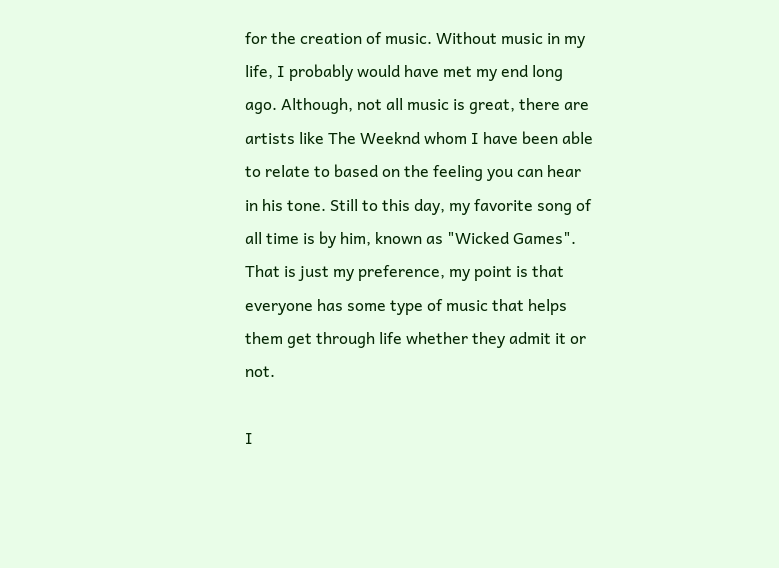for the creation of music. Without music in my life, I probably would have met my end long ago. Although, not all music is great, there are artists like The Weeknd whom I have been able to relate to based on the feeling you can hear in his tone. Still to this day, my favorite song of all time is by him, known as "Wicked Games". That is just my preference, my point is that everyone has some type of music that helps them get through life whether they admit it or not.

I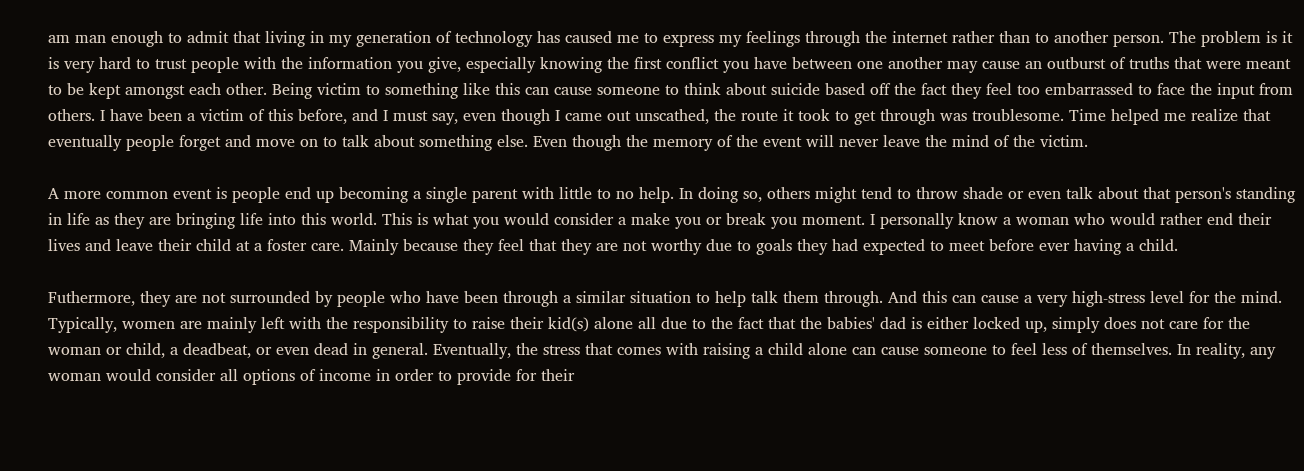am man enough to admit that living in my generation of technology has caused me to express my feelings through the internet rather than to another person. The problem is it is very hard to trust people with the information you give, especially knowing the first conflict you have between one another may cause an outburst of truths that were meant to be kept amongst each other. Being victim to something like this can cause someone to think about suicide based off the fact they feel too embarrassed to face the input from others. I have been a victim of this before, and I must say, even though I came out unscathed, the route it took to get through was troublesome. Time helped me realize that eventually people forget and move on to talk about something else. Even though the memory of the event will never leave the mind of the victim.

A more common event is people end up becoming a single parent with little to no help. In doing so, others might tend to throw shade or even talk about that person's standing in life as they are bringing life into this world. This is what you would consider a make you or break you moment. I personally know a woman who would rather end their lives and leave their child at a foster care. Mainly because they feel that they are not worthy due to goals they had expected to meet before ever having a child.

Futhermore, they are not surrounded by people who have been through a similar situation to help talk them through. And this can cause a very high-stress level for the mind. Typically, women are mainly left with the responsibility to raise their kid(s) alone all due to the fact that the babies' dad is either locked up, simply does not care for the woman or child, a deadbeat, or even dead in general. Eventually, the stress that comes with raising a child alone can cause someone to feel less of themselves. In reality, any woman would consider all options of income in order to provide for their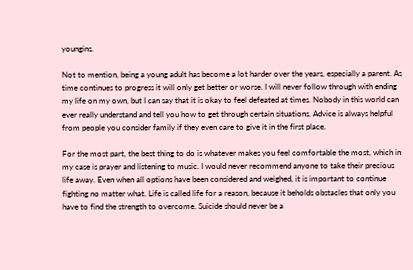youngins.

Not to mention, being a young adult has become a lot harder over the years, especially a parent. As time continues to progress it will only get better or worse. I will never follow through with ending my life on my own, but I can say that it is okay to feel defeated at times. Nobody in this world can ever really understand and tell you how to get through certain situations. Advice is always helpful from people you consider family if they even care to give it in the first place.

For the most part, the best thing to do is whatever makes you feel comfortable the most, which in my case is prayer and listening to music. I would never recommend anyone to take their precious life away. Even when all options have been considered and weighed, it is important to continue fighting no matter what. Life is called life for a reason, because it beholds obstacles that only you have to find the strength to overcome. Suicide should never be a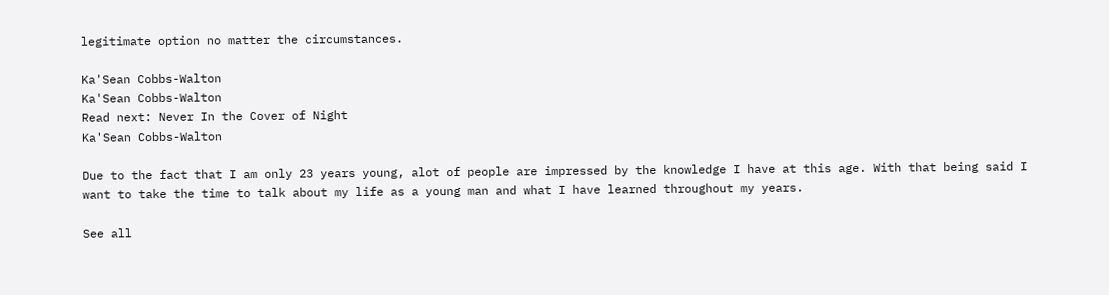legitimate option no matter the circumstances.

Ka'Sean Cobbs-Walton
Ka'Sean Cobbs-Walton
Read next: Never In the Cover of Night
Ka'Sean Cobbs-Walton

Due to the fact that I am only 23 years young, alot of people are impressed by the knowledge I have at this age. With that being said I want to take the time to talk about my life as a young man and what I have learned throughout my years.

See all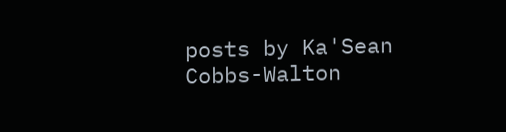posts by Ka'Sean Cobbs-Walton